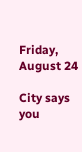Friday, August 24

City says you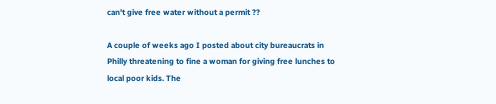can't give free water without a permit ??

A couple of weeks ago I posted about city bureaucrats in Philly threatening to fine a woman for giving free lunches to local poor kids. The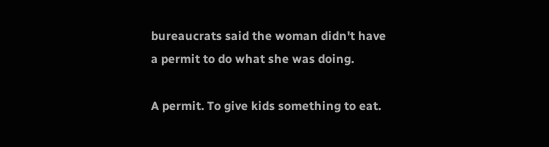bureaucrats said the woman didn't have a permit to do what she was doing.

A permit. To give kids something to eat.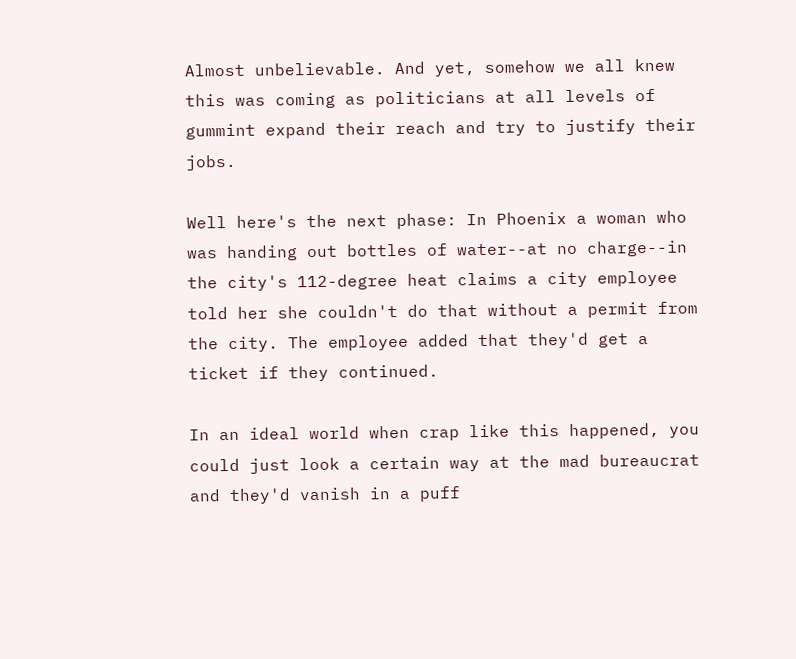Almost unbelievable. And yet, somehow we all knew this was coming as politicians at all levels of gummint expand their reach and try to justify their jobs.

Well here's the next phase: In Phoenix a woman who was handing out bottles of water--at no charge--in the city's 112-degree heat claims a city employee told her she couldn't do that without a permit from the city. The employee added that they'd get a ticket if they continued.

In an ideal world when crap like this happened, you could just look a certain way at the mad bureaucrat and they'd vanish in a puff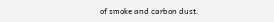of smoke and carbon dust.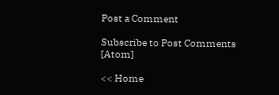Post a Comment

Subscribe to Post Comments [Atom]

<< Home